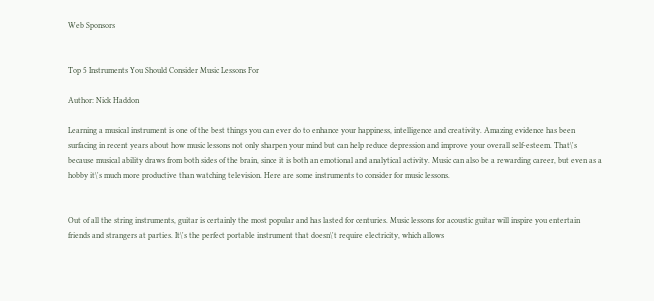Web Sponsors


Top 5 Instruments You Should Consider Music Lessons For

Author: Nick Haddon

Learning a musical instrument is one of the best things you can ever do to enhance your happiness, intelligence and creativity. Amazing evidence has been surfacing in recent years about how music lessons not only sharpen your mind but can help reduce depression and improve your overall self-esteem. That\'s because musical ability draws from both sides of the brain, since it is both an emotional and analytical activity. Music can also be a rewarding career, but even as a hobby it\'s much more productive than watching television. Here are some instruments to consider for music lessons.


Out of all the string instruments, guitar is certainly the most popular and has lasted for centuries. Music lessons for acoustic guitar will inspire you entertain friends and strangers at parties. It\'s the perfect portable instrument that doesn\'t require electricity, which allows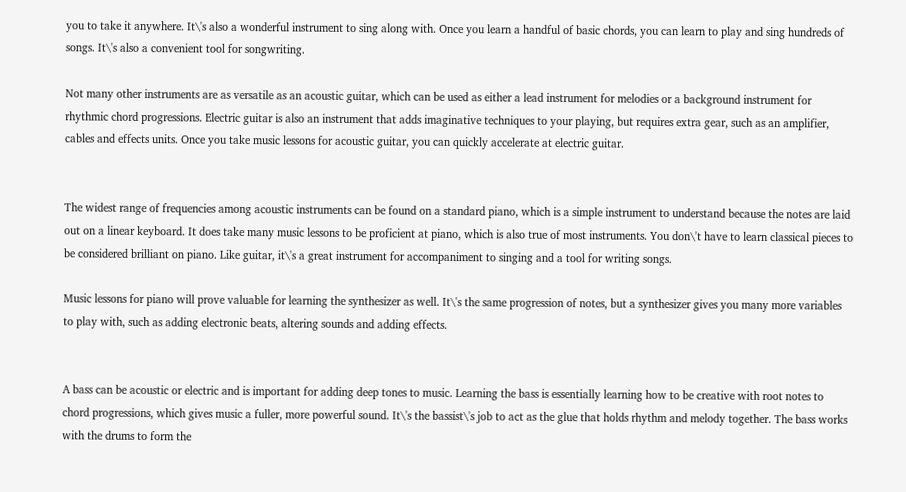you to take it anywhere. It\'s also a wonderful instrument to sing along with. Once you learn a handful of basic chords, you can learn to play and sing hundreds of songs. It\'s also a convenient tool for songwriting.

Not many other instruments are as versatile as an acoustic guitar, which can be used as either a lead instrument for melodies or a background instrument for rhythmic chord progressions. Electric guitar is also an instrument that adds imaginative techniques to your playing, but requires extra gear, such as an amplifier, cables and effects units. Once you take music lessons for acoustic guitar, you can quickly accelerate at electric guitar.


The widest range of frequencies among acoustic instruments can be found on a standard piano, which is a simple instrument to understand because the notes are laid out on a linear keyboard. It does take many music lessons to be proficient at piano, which is also true of most instruments. You don\'t have to learn classical pieces to be considered brilliant on piano. Like guitar, it\'s a great instrument for accompaniment to singing and a tool for writing songs.

Music lessons for piano will prove valuable for learning the synthesizer as well. It\'s the same progression of notes, but a synthesizer gives you many more variables to play with, such as adding electronic beats, altering sounds and adding effects.


A bass can be acoustic or electric and is important for adding deep tones to music. Learning the bass is essentially learning how to be creative with root notes to chord progressions, which gives music a fuller, more powerful sound. It\'s the bassist\'s job to act as the glue that holds rhythm and melody together. The bass works with the drums to form the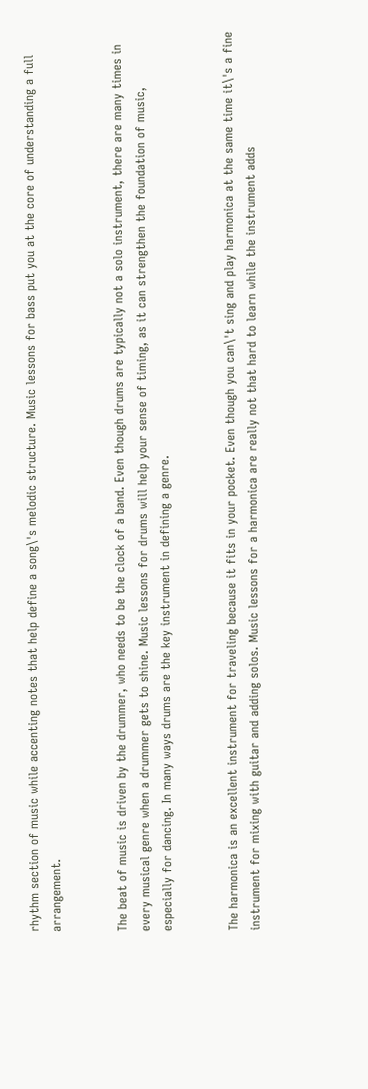rhythm section of music while accenting notes that help define a song\'s melodic structure. Music lessons for bass put you at the core of understanding a full arrangement.


The beat of music is driven by the drummer, who needs to be the clock of a band. Even though drums are typically not a solo instrument, there are many times in every musical genre when a drummer gets to shine. Music lessons for drums will help your sense of timing, as it can strengthen the foundation of music, especially for dancing. In many ways drums are the key instrument in defining a genre.


The harmonica is an excellent instrument for traveling because it fits in your pocket. Even though you can\'t sing and play harmonica at the same time it\'s a fine instrument for mixing with guitar and adding solos. Music lessons for a harmonica are really not that hard to learn while the instrument adds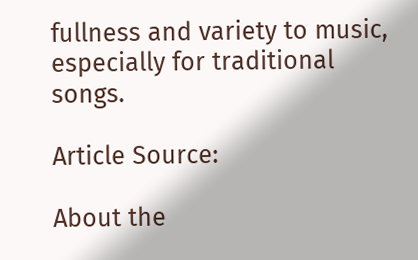fullness and variety to music, especially for traditional songs.

Article Source:

About the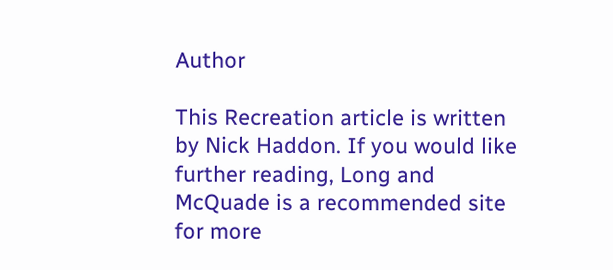Author

This Recreation article is written by Nick Haddon. If you would like further reading, Long and McQuade is a recommended site for more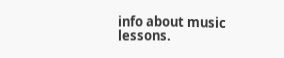info about music lessons.